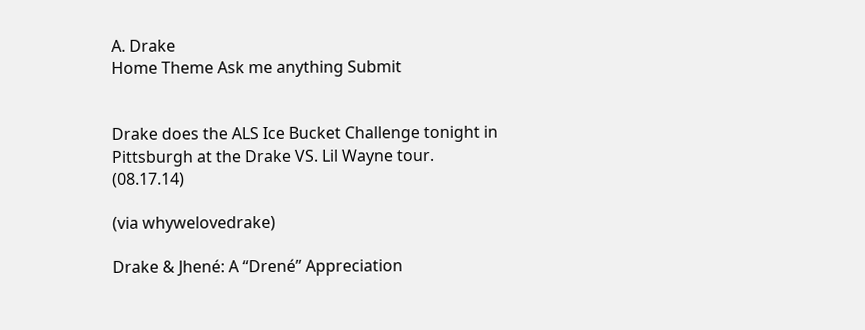A. Drake
Home Theme Ask me anything Submit


Drake does the ALS Ice Bucket Challenge tonight in Pittsburgh at the Drake VS. Lil Wayne tour. (08.17.14)

(via whywelovedrake)

Drake & Jhené: A “Drené” Appreciation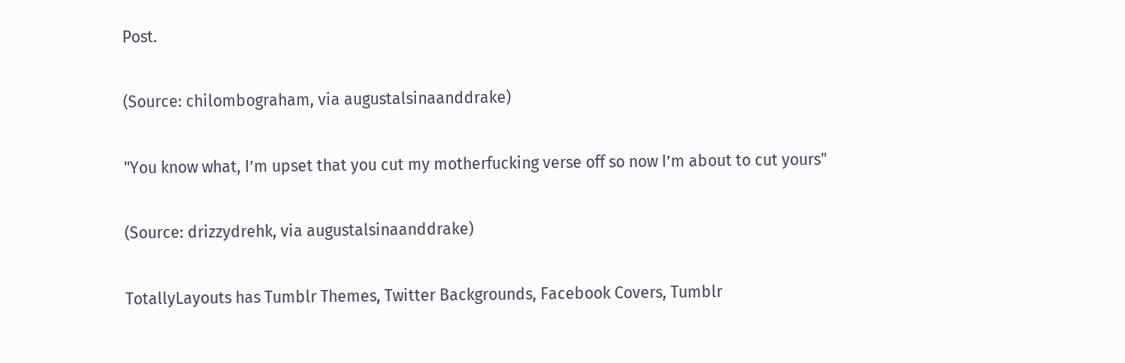Post.

(Source: chilombograham, via augustalsinaanddrake)

"You know what, I’m upset that you cut my motherfucking verse off so now I’m about to cut yours"

(Source: drizzydrehk, via augustalsinaanddrake)

TotallyLayouts has Tumblr Themes, Twitter Backgrounds, Facebook Covers, Tumblr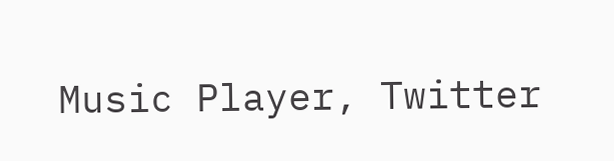Music Player, Twitter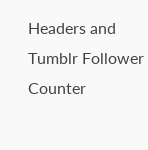Headers and Tumblr Follower Counter